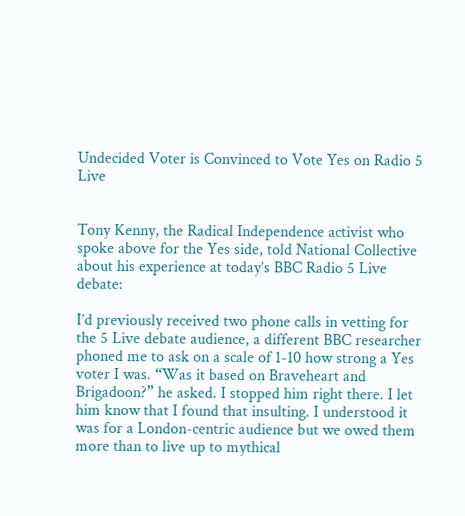Undecided Voter is Convinced to Vote Yes on Radio 5 Live


Tony Kenny, the Radical Independence activist who spoke above for the Yes side, told National Collective about his experience at today’s BBC Radio 5 Live debate:

I’d previously received two phone calls in vetting for the 5 Live debate audience, a different BBC researcher phoned me to ask on a scale of 1-10 how strong a Yes voter I was. “Was it based on Braveheart and Brigadoon?” he asked. I stopped him right there. I let him know that I found that insulting. I understood it was for a London-centric audience but we owed them more than to live up to mythical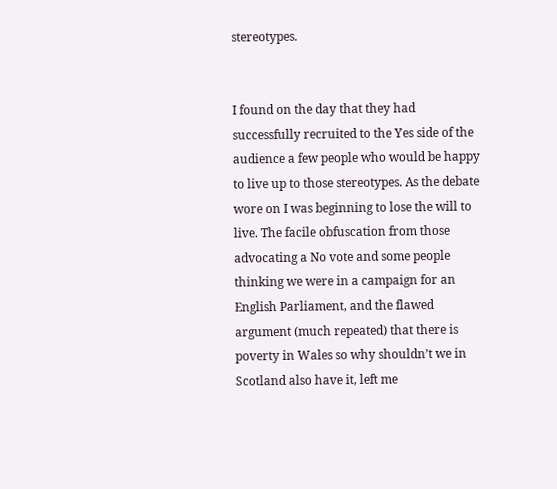stereotypes.


I found on the day that they had successfully recruited to the Yes side of the audience a few people who would be happy to live up to those stereotypes. As the debate wore on I was beginning to lose the will to live. The facile obfuscation from those advocating a No vote and some people thinking we were in a campaign for an English Parliament, and the flawed argument (much repeated) that there is poverty in Wales so why shouldn’t we in Scotland also have it, left me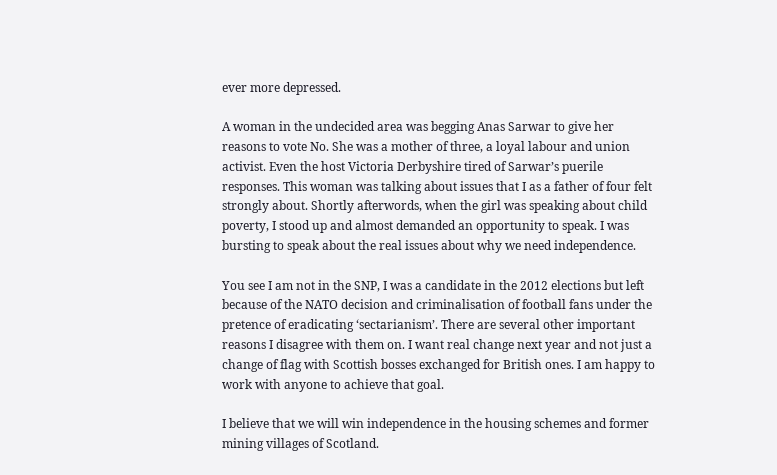ever more depressed.

A woman in the undecided area was begging Anas Sarwar to give her reasons to vote No. She was a mother of three, a loyal labour and union activist. Even the host Victoria Derbyshire tired of Sarwar’s puerile responses. This woman was talking about issues that I as a father of four felt strongly about. Shortly afterwords, when the girl was speaking about child poverty, I stood up and almost demanded an opportunity to speak. I was bursting to speak about the real issues about why we need independence.

You see I am not in the SNP, I was a candidate in the 2012 elections but left because of the NATO decision and criminalisation of football fans under the pretence of eradicating ‘sectarianism’. There are several other important reasons I disagree with them on. I want real change next year and not just a change of flag with Scottish bosses exchanged for British ones. I am happy to work with anyone to achieve that goal.

I believe that we will win independence in the housing schemes and former mining villages of Scotland.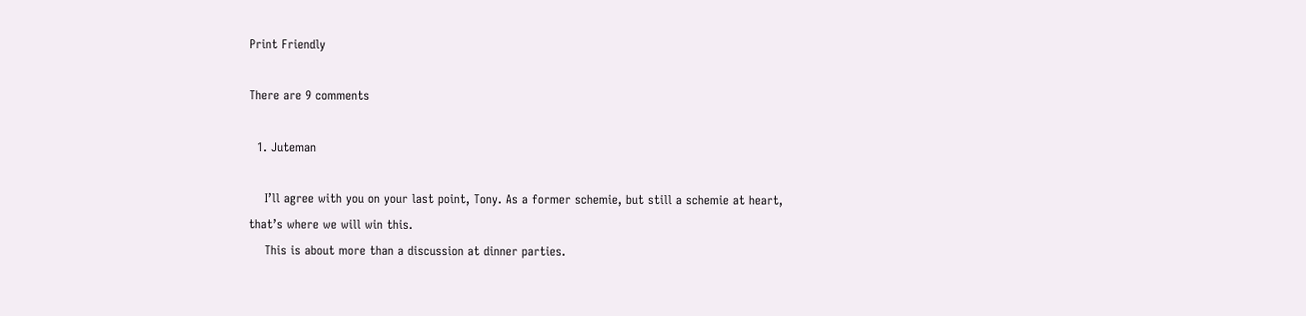Print Friendly

There are 9 comments

  1. Juteman

    I’ll agree with you on your last point, Tony. As a former schemie, but still a schemie at heart, that’s where we will win this.
    This is about more than a discussion at dinner parties.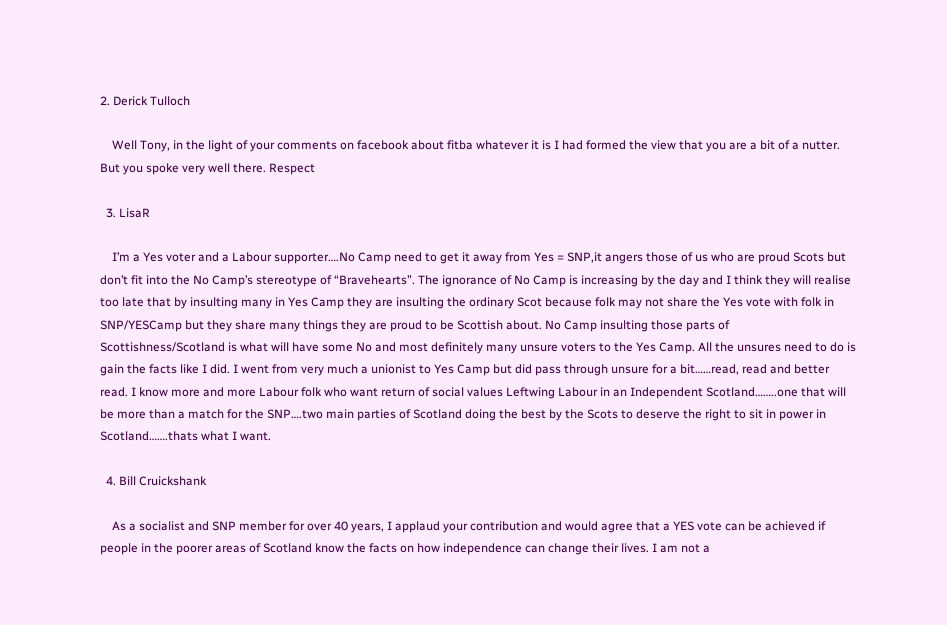2. Derick Tulloch

    Well Tony, in the light of your comments on facebook about fitba whatever it is I had formed the view that you are a bit of a nutter. But you spoke very well there. Respect

  3. LisaR

    I’m a Yes voter and a Labour supporter….No Camp need to get it away from Yes = SNP,it angers those of us who are proud Scots but don’t fit into the No Camp’s stereotype of “Bravehearts”. The ignorance of No Camp is increasing by the day and I think they will realise too late that by insulting many in Yes Camp they are insulting the ordinary Scot because folk may not share the Yes vote with folk in SNP/YESCamp but they share many things they are proud to be Scottish about. No Camp insulting those parts of Scottishness/Scotland is what will have some No and most definitely many unsure voters to the Yes Camp. All the unsures need to do is gain the facts like I did. I went from very much a unionist to Yes Camp but did pass through unsure for a bit……read, read and better read. I know more and more Labour folk who want return of social values Leftwing Labour in an Independent Scotland……..one that will be more than a match for the SNP….two main parties of Scotland doing the best by the Scots to deserve the right to sit in power in Scotland…….thats what I want.

  4. Bill Cruickshank

    As a socialist and SNP member for over 40 years, I applaud your contribution and would agree that a YES vote can be achieved if people in the poorer areas of Scotland know the facts on how independence can change their lives. I am not a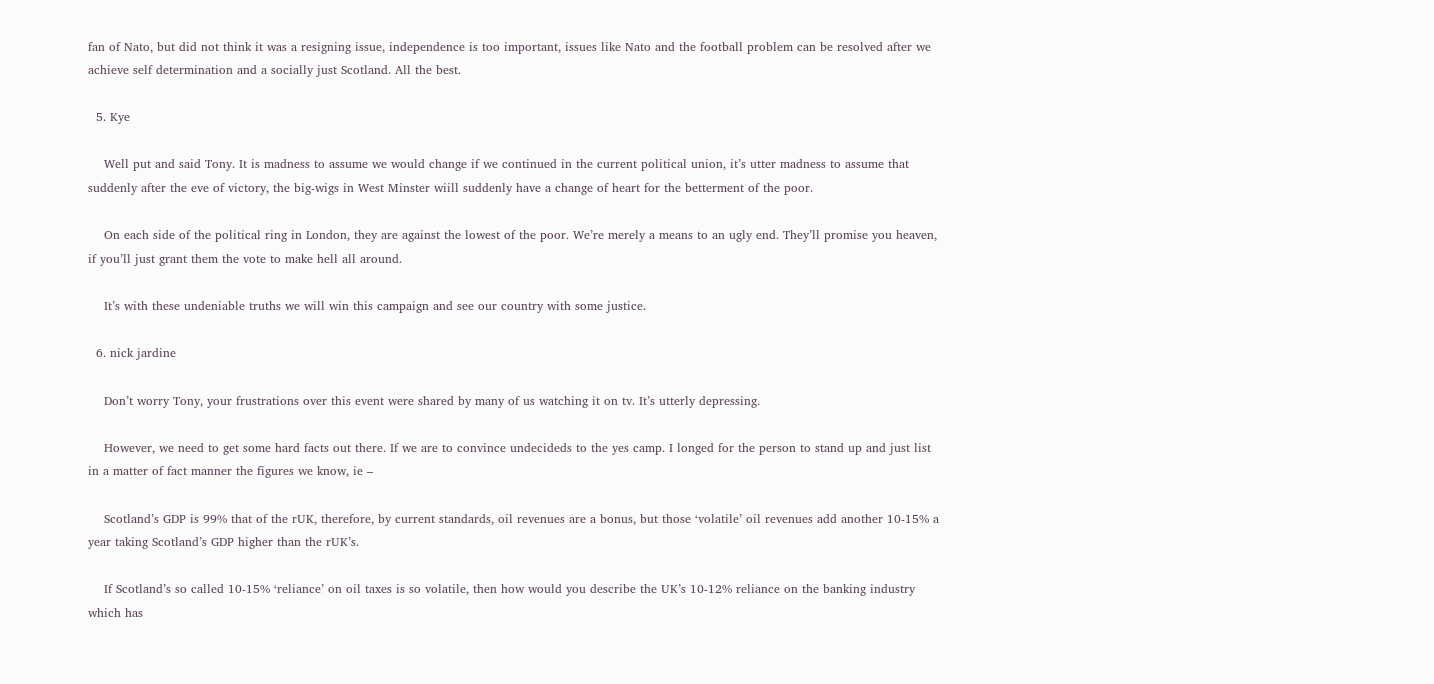fan of Nato, but did not think it was a resigning issue, independence is too important, issues like Nato and the football problem can be resolved after we achieve self determination and a socially just Scotland. All the best.

  5. Kye

    Well put and said Tony. It is madness to assume we would change if we continued in the current political union, it’s utter madness to assume that suddenly after the eve of victory, the big-wigs in West Minster wiill suddenly have a change of heart for the betterment of the poor.

    On each side of the political ring in London, they are against the lowest of the poor. We’re merely a means to an ugly end. They’ll promise you heaven, if you’ll just grant them the vote to make hell all around.

    It’s with these undeniable truths we will win this campaign and see our country with some justice.

  6. nick jardine

    Don’t worry Tony, your frustrations over this event were shared by many of us watching it on tv. It’s utterly depressing.

    However, we need to get some hard facts out there. If we are to convince undecideds to the yes camp. I longed for the person to stand up and just list in a matter of fact manner the figures we know, ie –

    Scotland’s GDP is 99% that of the rUK, therefore, by current standards, oil revenues are a bonus, but those ‘volatile’ oil revenues add another 10-15% a year taking Scotland’s GDP higher than the rUK’s.

    If Scotland’s so called 10-15% ‘reliance’ on oil taxes is so volatile, then how would you describe the UK’s 10-12% reliance on the banking industry which has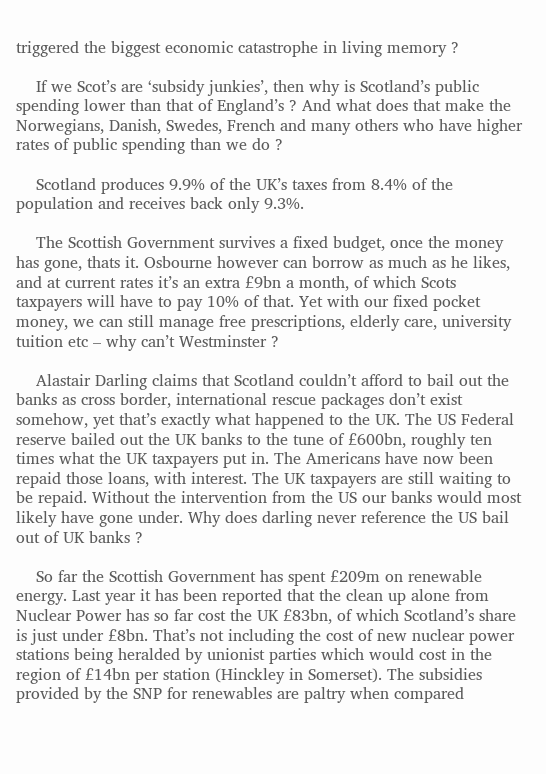triggered the biggest economic catastrophe in living memory ?

    If we Scot’s are ‘subsidy junkies’, then why is Scotland’s public spending lower than that of England’s ? And what does that make the Norwegians, Danish, Swedes, French and many others who have higher rates of public spending than we do ?

    Scotland produces 9.9% of the UK’s taxes from 8.4% of the population and receives back only 9.3%.

    The Scottish Government survives a fixed budget, once the money has gone, thats it. Osbourne however can borrow as much as he likes, and at current rates it’s an extra £9bn a month, of which Scots taxpayers will have to pay 10% of that. Yet with our fixed pocket money, we can still manage free prescriptions, elderly care, university tuition etc – why can’t Westminster ?

    Alastair Darling claims that Scotland couldn’t afford to bail out the banks as cross border, international rescue packages don’t exist somehow, yet that’s exactly what happened to the UK. The US Federal reserve bailed out the UK banks to the tune of £600bn, roughly ten times what the UK taxpayers put in. The Americans have now been repaid those loans, with interest. The UK taxpayers are still waiting to be repaid. Without the intervention from the US our banks would most likely have gone under. Why does darling never reference the US bail out of UK banks ?

    So far the Scottish Government has spent £209m on renewable energy. Last year it has been reported that the clean up alone from Nuclear Power has so far cost the UK £83bn, of which Scotland’s share is just under £8bn. That’s not including the cost of new nuclear power stations being heralded by unionist parties which would cost in the region of £14bn per station (Hinckley in Somerset). The subsidies provided by the SNP for renewables are paltry when compared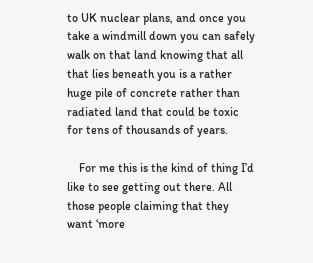to UK nuclear plans, and once you take a windmill down you can safely walk on that land knowing that all that lies beneath you is a rather huge pile of concrete rather than radiated land that could be toxic for tens of thousands of years.

    For me this is the kind of thing I’d like to see getting out there. All those people claiming that they want ‘more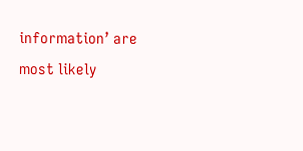information’ are most likely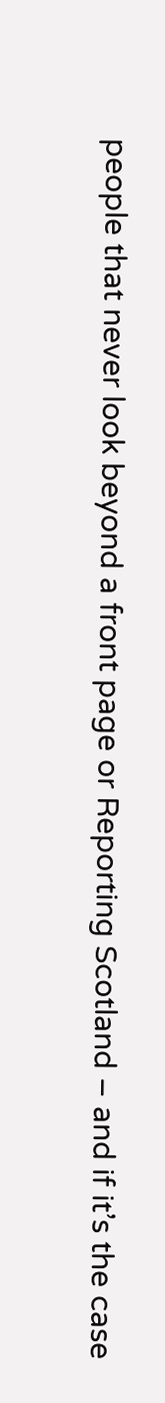people that never look beyond a front page or Reporting Scotland – and if it’s the case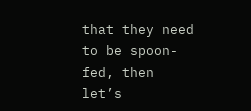that they need to be spoon-fed, then let’s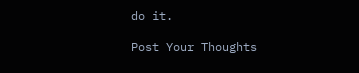do it.

Post Your Thoughts